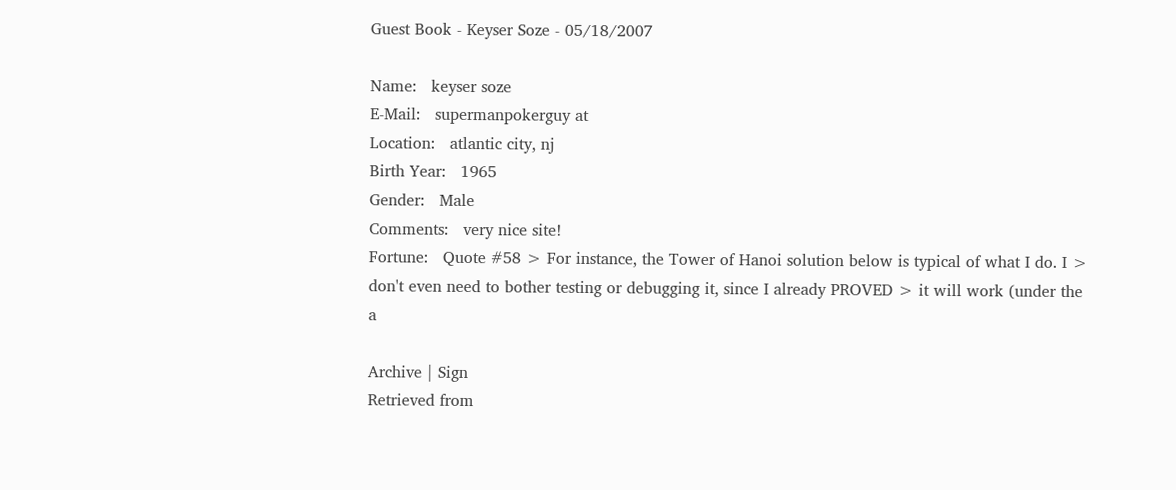Guest Book - Keyser Soze - 05/18/2007

Name:   keyser soze
E-Mail:   supermanpokerguy at
Location:   atlantic city, nj
Birth Year:   1965
Gender:   Male
Comments:   very nice site!
Fortune:   Quote #58 > For instance, the Tower of Hanoi solution below is typical of what I do. I > don't even need to bother testing or debugging it, since I already PROVED > it will work (under the a

Archive | Sign
Retrieved from